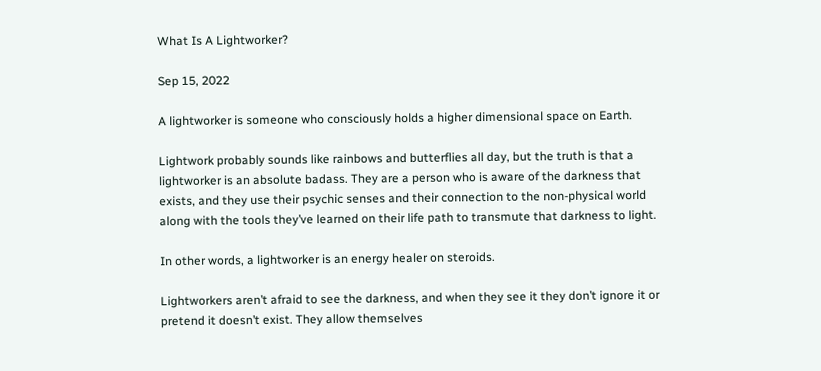What Is A Lightworker?

Sep 15, 2022

A lightworker is someone who consciously holds a higher dimensional space on Earth.

Lightwork probably sounds like rainbows and butterflies all day, but the truth is that a lightworker is an absolute badass. They are a person who is aware of the darkness that exists, and they use their psychic senses and their connection to the non-physical world along with the tools they’ve learned on their life path to transmute that darkness to light.

In other words, a lightworker is an energy healer on steroids.

Lightworkers aren’t afraid to see the darkness, and when they see it they don’t ignore it or pretend it doesn’t exist. They allow themselves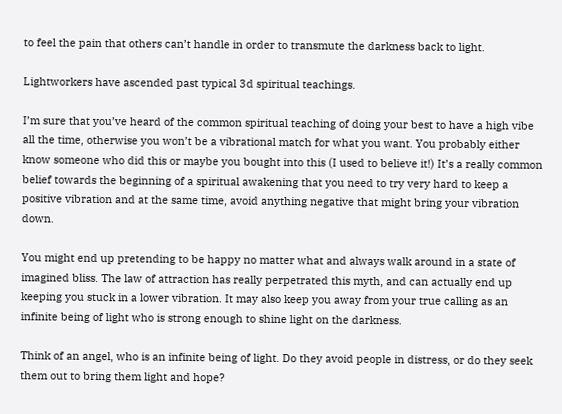to feel the pain that others can’t handle in order to transmute the darkness back to light.

Lightworkers have ascended past typical 3d spiritual teachings.

I’m sure that you’ve heard of the common spiritual teaching of doing your best to have a high vibe all the time, otherwise you won’t be a vibrational match for what you want. You probably either know someone who did this or maybe you bought into this (I used to believe it!) It’s a really common belief towards the beginning of a spiritual awakening that you need to try very hard to keep a positive vibration and at the same time, avoid anything negative that might bring your vibration down.

You might end up pretending to be happy no matter what and always walk around in a state of imagined bliss. The law of attraction has really perpetrated this myth, and can actually end up keeping you stuck in a lower vibration. It may also keep you away from your true calling as an infinite being of light who is strong enough to shine light on the darkness.

Think of an angel, who is an infinite being of light. Do they avoid people in distress, or do they seek them out to bring them light and hope?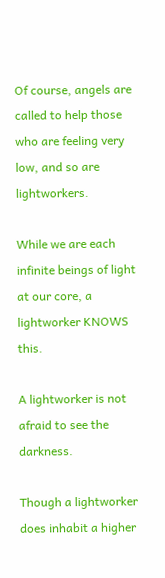Of course, angels are called to help those who are feeling very low, and so are lightworkers.

While we are each infinite beings of light at our core, a lightworker KNOWS this.

A lightworker is not afraid to see the darkness.

Though a lightworker does inhabit a higher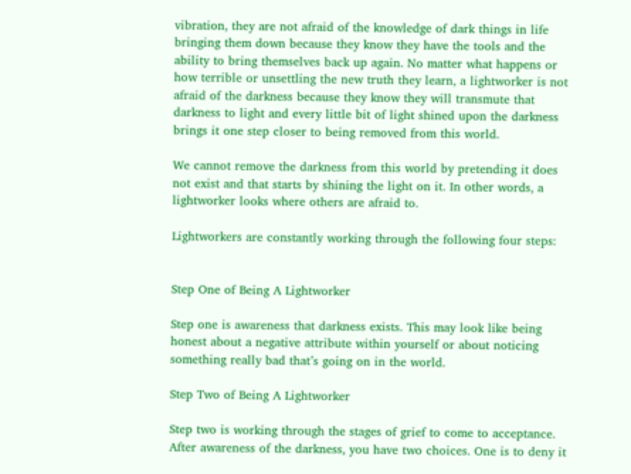vibration, they are not afraid of the knowledge of dark things in life bringing them down because they know they have the tools and the ability to bring themselves back up again. No matter what happens or how terrible or unsettling the new truth they learn, a lightworker is not afraid of the darkness because they know they will transmute that darkness to light and every little bit of light shined upon the darkness brings it one step closer to being removed from this world.

We cannot remove the darkness from this world by pretending it does not exist and that starts by shining the light on it. In other words, a lightworker looks where others are afraid to.

Lightworkers are constantly working through the following four steps:


Step One of Being A Lightworker

Step one is awareness that darkness exists. This may look like being honest about a negative attribute within yourself or about noticing something really bad that’s going on in the world.

Step Two of Being A Lightworker

Step two is working through the stages of grief to come to acceptance. After awareness of the darkness, you have two choices. One is to deny it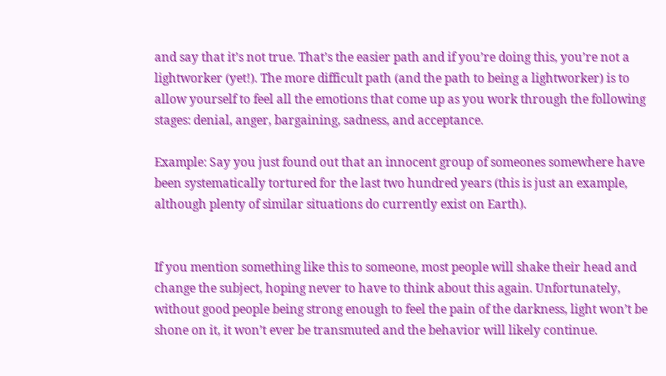and say that it’s not true. That’s the easier path and if you’re doing this, you’re not a lightworker (yet!). The more difficult path (and the path to being a lightworker) is to allow yourself to feel all the emotions that come up as you work through the following stages: denial, anger, bargaining, sadness, and acceptance.

Example: Say you just found out that an innocent group of someones somewhere have been systematically tortured for the last two hundred years (this is just an example, although plenty of similar situations do currently exist on Earth).


If you mention something like this to someone, most people will shake their head and change the subject, hoping never to have to think about this again. Unfortunately, without good people being strong enough to feel the pain of the darkness, light won’t be shone on it, it won’t ever be transmuted and the behavior will likely continue.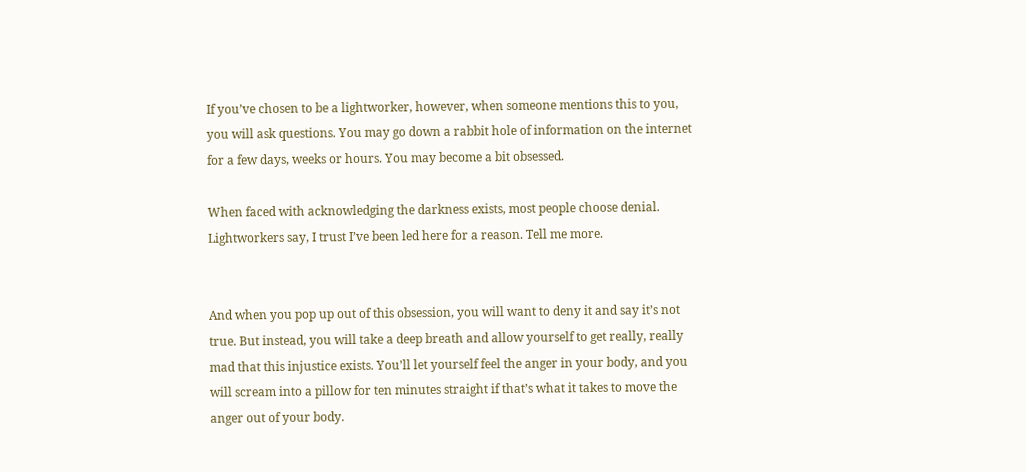If you’ve chosen to be a lightworker, however, when someone mentions this to you, you will ask questions. You may go down a rabbit hole of information on the internet for a few days, weeks or hours. You may become a bit obsessed.

When faced with acknowledging the darkness exists, most people choose denial. Lightworkers say, I trust I’ve been led here for a reason. Tell me more.


And when you pop up out of this obsession, you will want to deny it and say it’s not true. But instead, you will take a deep breath and allow yourself to get really, really mad that this injustice exists. You’ll let yourself feel the anger in your body, and you will scream into a pillow for ten minutes straight if that’s what it takes to move the anger out of your body.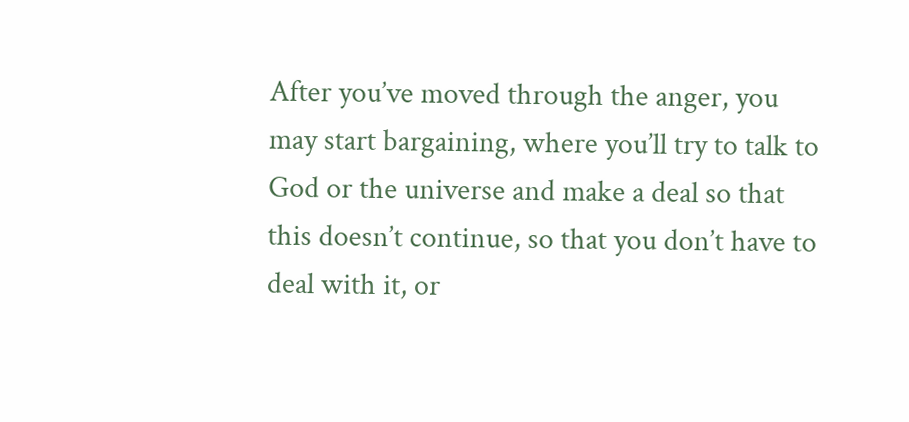After you’ve moved through the anger, you may start bargaining, where you’ll try to talk to God or the universe and make a deal so that this doesn’t continue, so that you don’t have to deal with it, or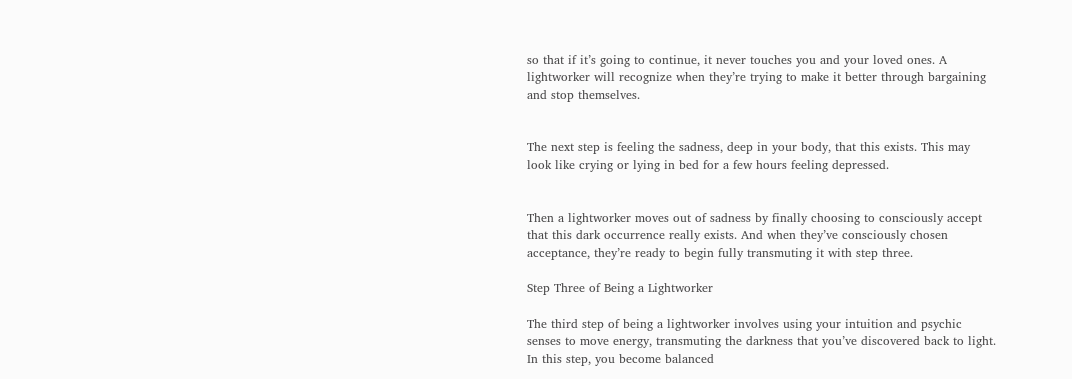so that if it’s going to continue, it never touches you and your loved ones. A lightworker will recognize when they’re trying to make it better through bargaining and stop themselves.


The next step is feeling the sadness, deep in your body, that this exists. This may look like crying or lying in bed for a few hours feeling depressed.


Then a lightworker moves out of sadness by finally choosing to consciously accept that this dark occurrence really exists. And when they’ve consciously chosen acceptance, they’re ready to begin fully transmuting it with step three.

Step Three of Being a Lightworker

The third step of being a lightworker involves using your intuition and psychic senses to move energy, transmuting the darkness that you’ve discovered back to light. In this step, you become balanced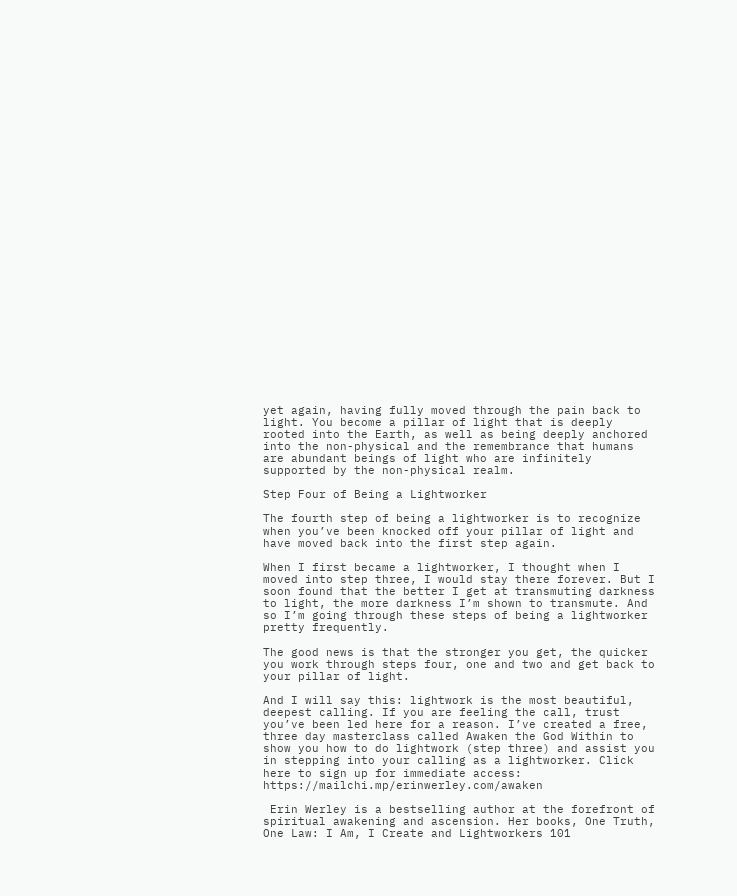yet again, having fully moved through the pain back to light. You become a pillar of light that is deeply rooted into the Earth, as well as being deeply anchored into the non-physical and the remembrance that humans are abundant beings of light who are infinitely supported by the non-physical realm.

Step Four of Being a Lightworker

The fourth step of being a lightworker is to recognize when you’ve been knocked off your pillar of light and have moved back into the first step again.

When I first became a lightworker, I thought when I moved into step three, I would stay there forever. But I soon found that the better I get at transmuting darkness to light, the more darkness I’m shown to transmute. And so I’m going through these steps of being a lightworker pretty frequently.

The good news is that the stronger you get, the quicker you work through steps four, one and two and get back to your pillar of light.

And I will say this: lightwork is the most beautiful, deepest calling. If you are feeling the call, trust you’ve been led here for a reason. I’ve created a free, three day masterclass called Awaken the God Within to  show you how to do lightwork (step three) and assist you in stepping into your calling as a lightworker. Click here to sign up for immediate access: https://mailchi.mp/erinwerley.com/awaken

 Erin Werley is a bestselling author at the forefront of spiritual awakening and ascension. Her books, One Truth, One Law: I Am, I Create and Lightworkers 101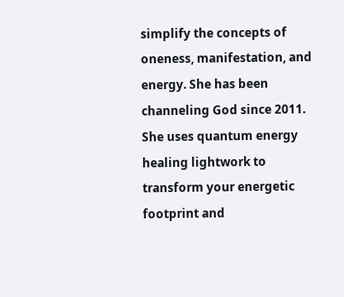simplify the concepts of oneness, manifestation, and energy. She has been channeling God since 2011. She uses quantum energy healing lightwork to transform your energetic footprint and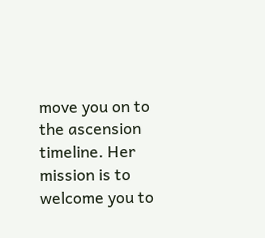move you on to the ascension timeline. Her mission is to welcome you to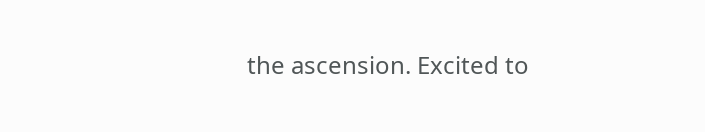the ascension. Excited to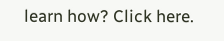learn how? Click here.